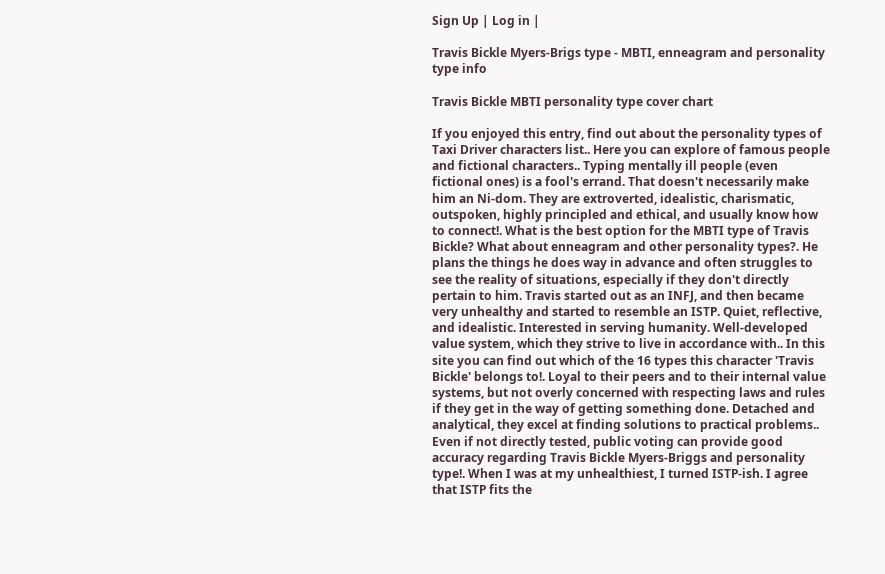Sign Up | Log in |

Travis Bickle Myers-Brigs type - MBTI, enneagram and personality type info

Travis Bickle MBTI personality type cover chart

If you enjoyed this entry, find out about the personality types of Taxi Driver characters list.. Here you can explore of famous people and fictional characters.. Typing mentally ill people (even fictional ones) is a fool's errand. That doesn't necessarily make him an Ni-dom. They are extroverted, idealistic, charismatic, outspoken, highly principled and ethical, and usually know how to connect!. What is the best option for the MBTI type of Travis Bickle? What about enneagram and other personality types?. He plans the things he does way in advance and often struggles to see the reality of situations, especially if they don't directly pertain to him. Travis started out as an INFJ, and then became very unhealthy and started to resemble an ISTP. Quiet, reflective, and idealistic. Interested in serving humanity. Well-developed value system, which they strive to live in accordance with.. In this site you can find out which of the 16 types this character 'Travis Bickle' belongs to!. Loyal to their peers and to their internal value systems, but not overly concerned with respecting laws and rules if they get in the way of getting something done. Detached and analytical, they excel at finding solutions to practical problems.. Even if not directly tested, public voting can provide good accuracy regarding Travis Bickle Myers-Briggs and personality type!. When I was at my unhealthiest, I turned ISTP-ish. I agree that ISTP fits the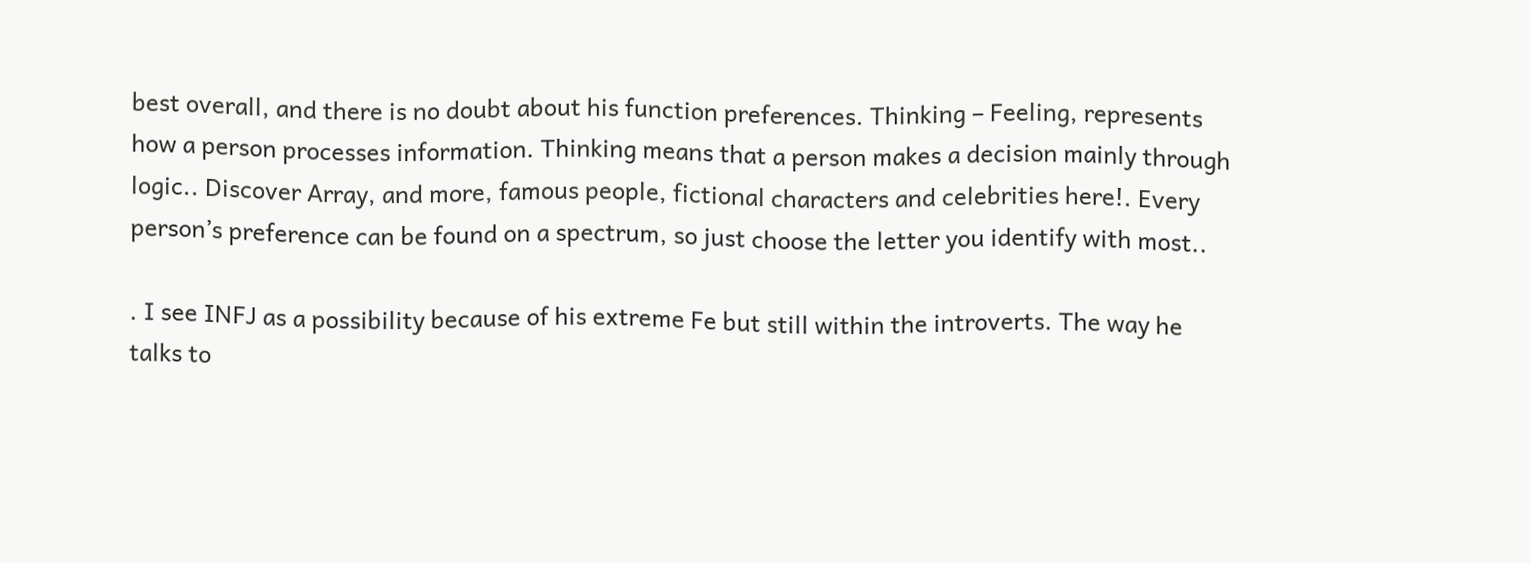best overall, and there is no doubt about his function preferences. Thinking – Feeling, represents how a person processes information. Thinking means that a person makes a decision mainly through logic.. Discover Array, and more, famous people, fictional characters and celebrities here!. Every person’s preference can be found on a spectrum, so just choose the letter you identify with most..

. I see INFJ as a possibility because of his extreme Fe but still within the introverts. The way he talks to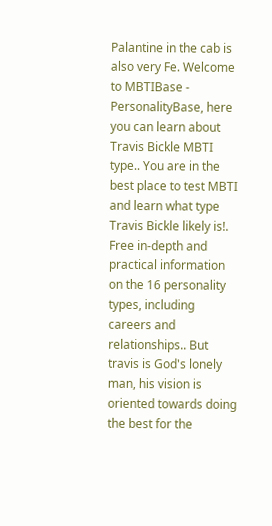Palantine in the cab is also very Fe. Welcome to MBTIBase - PersonalityBase, here you can learn about Travis Bickle MBTI type.. You are in the best place to test MBTI and learn what type Travis Bickle likely is!. Free in-depth and practical information on the 16 personality types, including careers and relationships.. But travis is God's lonely man, his vision is oriented towards doing the best for the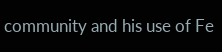community and his use of Fe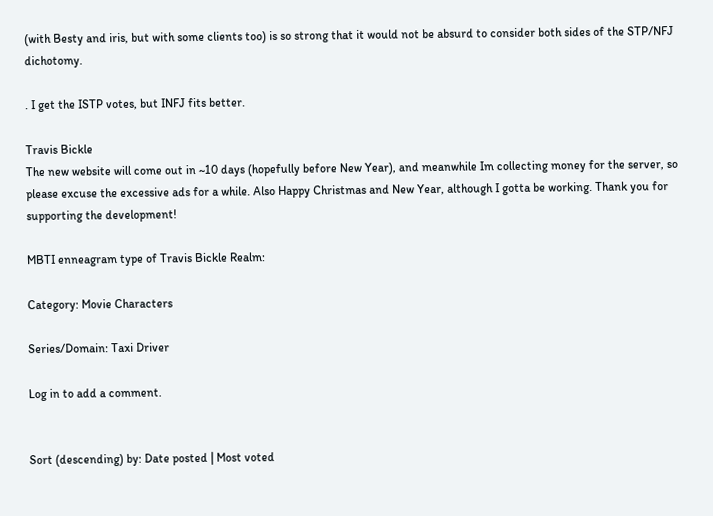(with Besty and iris, but with some clients too) is so strong that it would not be absurd to consider both sides of the STP/NFJ dichotomy.

. I get the ISTP votes, but INFJ fits better.

Travis Bickle
The new website will come out in ~10 days (hopefully before New Year), and meanwhile Im collecting money for the server, so please excuse the excessive ads for a while. Also Happy Christmas and New Year, although I gotta be working. Thank you for supporting the development!

MBTI enneagram type of Travis Bickle Realm:

Category: Movie Characters

Series/Domain: Taxi Driver

Log in to add a comment.


Sort (descending) by: Date posted | Most voted